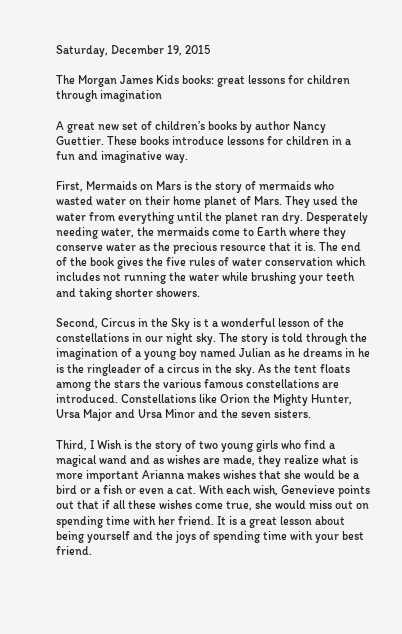Saturday, December 19, 2015

The Morgan James Kids books: great lessons for children through imagination

A great new set of children’s books by author Nancy Guettier. These books introduce lessons for children in a fun and imaginative way.

First, Mermaids on Mars is the story of mermaids who wasted water on their home planet of Mars. They used the water from everything until the planet ran dry. Desperately needing water, the mermaids come to Earth where they conserve water as the precious resource that it is. The end of the book gives the five rules of water conservation which includes not running the water while brushing your teeth and taking shorter showers.

Second, Circus in the Sky is t a wonderful lesson of the constellations in our night sky. The story is told through the imagination of a young boy named Julian as he dreams in he is the ringleader of a circus in the sky. As the tent floats among the stars the various famous constellations are introduced. Constellations like Orion the Mighty Hunter, Ursa Major and Ursa Minor and the seven sisters.

Third, I Wish is the story of two young girls who find a magical wand and as wishes are made, they realize what is more important Arianna makes wishes that she would be a bird or a fish or even a cat. With each wish, Genevieve points out that if all these wishes come true, she would miss out on spending time with her friend. It is a great lesson about being yourself and the joys of spending time with your best friend.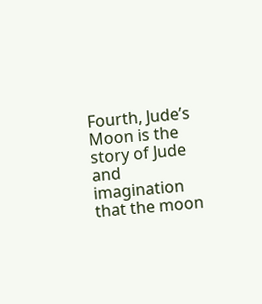Fourth, Jude’s Moon is the story of Jude and imagination that the moon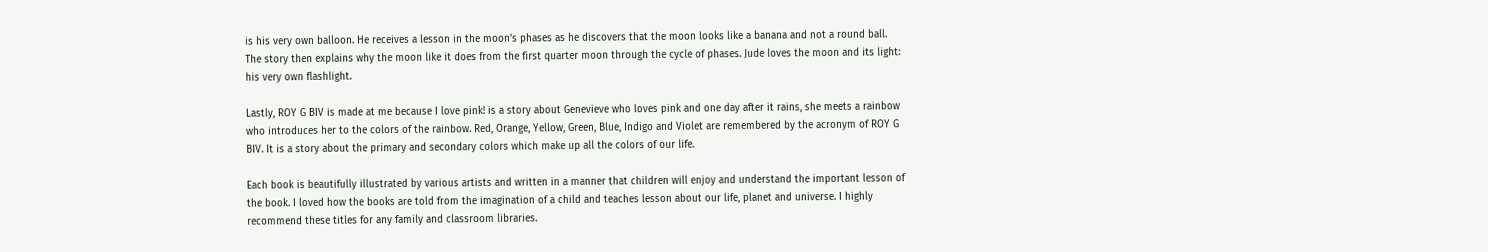is his very own balloon. He receives a lesson in the moon’s phases as he discovers that the moon looks like a banana and not a round ball. The story then explains why the moon like it does from the first quarter moon through the cycle of phases. Jude loves the moon and its light: his very own flashlight.

Lastly, ROY G BIV is made at me because I love pink! is a story about Genevieve who loves pink and one day after it rains, she meets a rainbow who introduces her to the colors of the rainbow. Red, Orange, Yellow, Green, Blue, Indigo and Violet are remembered by the acronym of ROY G BIV. It is a story about the primary and secondary colors which make up all the colors of our life.

Each book is beautifully illustrated by various artists and written in a manner that children will enjoy and understand the important lesson of the book. I loved how the books are told from the imagination of a child and teaches lesson about our life, planet and universe. I highly recommend these titles for any family and classroom libraries.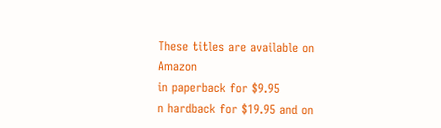These titles are available on Amazon
in paperback for $9.95
n hardback for $19.95 and on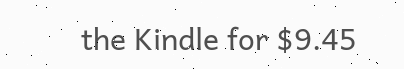the Kindle for $9.45